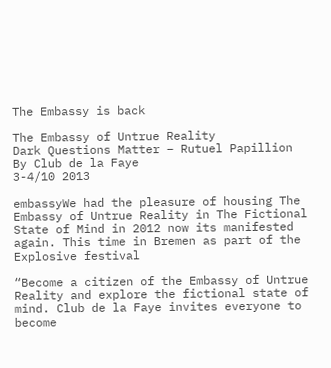The Embassy is back

The Embassy of Untrue Reality
Dark Questions Matter – Rutuel Papillion
By Club de la Faye
3-4/10 2013

embassyWe had the pleasure of housing The Embassy of Untrue Reality in The Fictional State of Mind in 2012 now its manifested again. This time in Bremen as part of the Explosive festival

“Become a citizen of the Embassy of Untrue Reality and explore the fictional state of mind. Club de la Faye invites everyone to become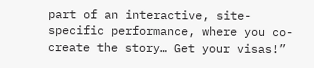part of an interactive, site-specific performance, where you co-create the story… Get your visas!”